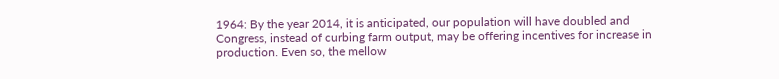1964: By the year 2014, it is anticipated, our population will have doubled and Congress, instead of curbing farm output, may be offering incentives for increase in production. Even so, the mellow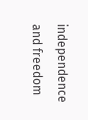independence and freedom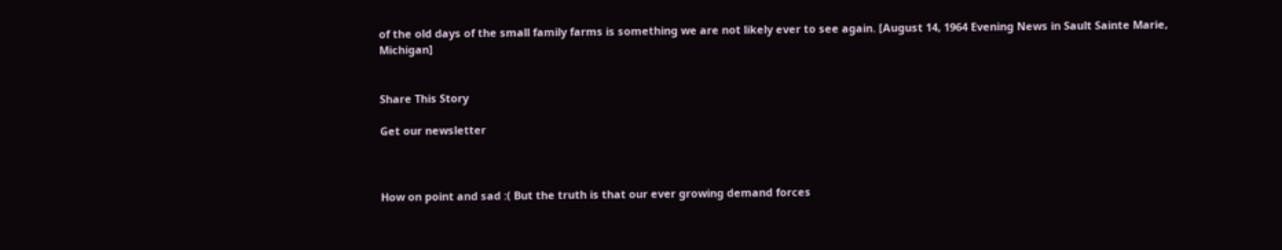of the old days of the small family farms is something we are not likely ever to see again. [August 14, 1964 Evening News in Sault Sainte Marie, Michigan]


Share This Story

Get our newsletter



How on point and sad :( But the truth is that our ever growing demand forces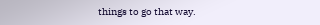things to go that way.